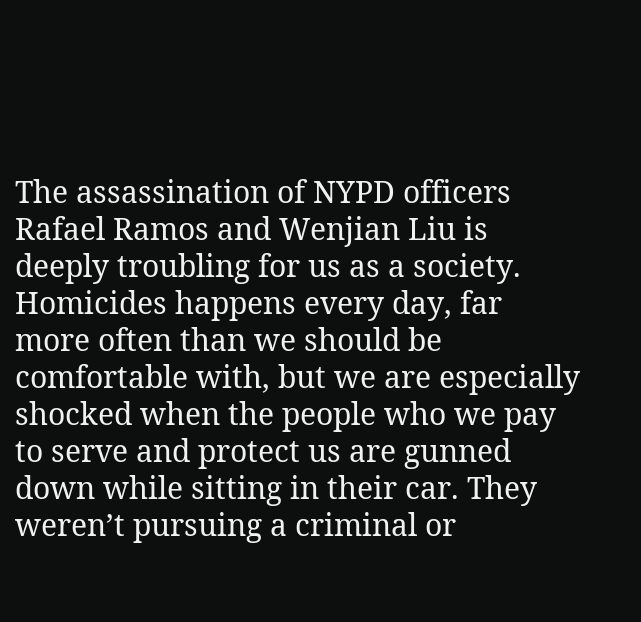The assassination of NYPD officers Rafael Ramos and Wenjian Liu is deeply troubling for us as a society. Homicides happens every day, far more often than we should be comfortable with, but we are especially shocked when the people who we pay to serve and protect us are gunned down while sitting in their car. They weren’t pursuing a criminal or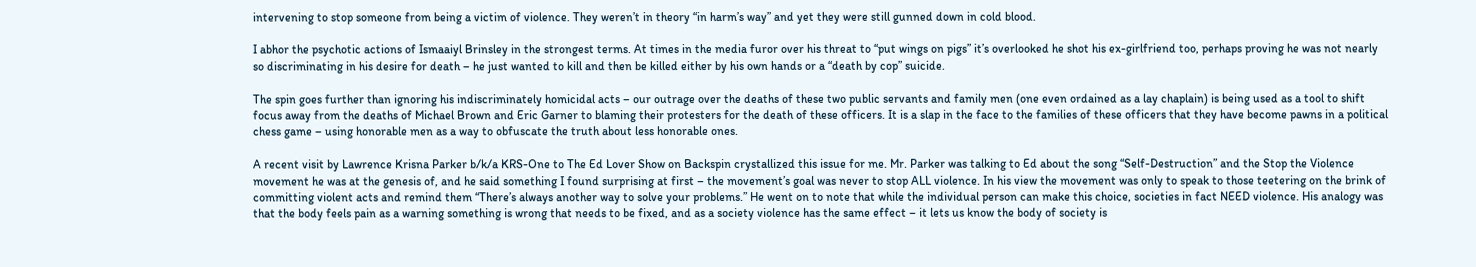intervening to stop someone from being a victim of violence. They weren’t in theory “in harm’s way” and yet they were still gunned down in cold blood.

I abhor the psychotic actions of Ismaaiyl Brinsley in the strongest terms. At times in the media furor over his threat to “put wings on pigs” it’s overlooked he shot his ex-girlfriend too, perhaps proving he was not nearly so discriminating in his desire for death – he just wanted to kill and then be killed either by his own hands or a “death by cop” suicide.

The spin goes further than ignoring his indiscriminately homicidal acts – our outrage over the deaths of these two public servants and family men (one even ordained as a lay chaplain) is being used as a tool to shift focus away from the deaths of Michael Brown and Eric Garner to blaming their protesters for the death of these officers. It is a slap in the face to the families of these officers that they have become pawns in a political chess game – using honorable men as a way to obfuscate the truth about less honorable ones.

A recent visit by Lawrence Krisna Parker b/k/a KRS-One to The Ed Lover Show on Backspin crystallized this issue for me. Mr. Parker was talking to Ed about the song “Self-Destruction” and the Stop the Violence movement he was at the genesis of, and he said something I found surprising at first – the movement’s goal was never to stop ALL violence. In his view the movement was only to speak to those teetering on the brink of committing violent acts and remind them “There’s always another way to solve your problems.” He went on to note that while the individual person can make this choice, societies in fact NEED violence. His analogy was that the body feels pain as a warning something is wrong that needs to be fixed, and as a society violence has the same effect – it lets us know the body of society is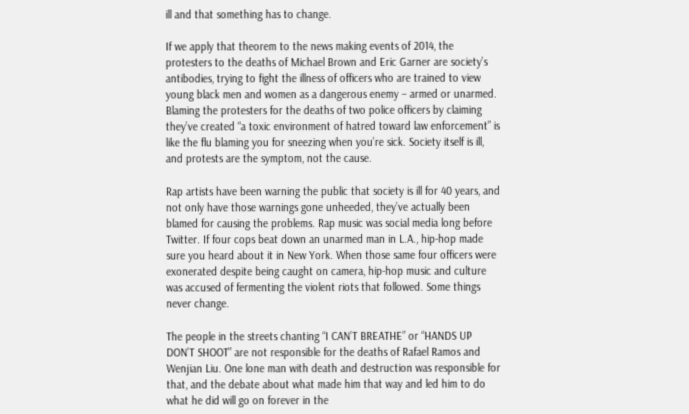ill and that something has to change.

If we apply that theorem to the news making events of 2014, the protesters to the deaths of Michael Brown and Eric Garner are society’s antibodies, trying to fight the illness of officers who are trained to view young black men and women as a dangerous enemy – armed or unarmed. Blaming the protesters for the deaths of two police officers by claiming they’ve created “a toxic environment of hatred toward law enforcement” is like the flu blaming you for sneezing when you’re sick. Society itself is ill, and protests are the symptom, not the cause.

Rap artists have been warning the public that society is ill for 40 years, and not only have those warnings gone unheeded, they’ve actually been blamed for causing the problems. Rap music was social media long before Twitter. If four cops beat down an unarmed man in L.A., hip-hop made sure you heard about it in New York. When those same four officers were exonerated despite being caught on camera, hip-hop music and culture was accused of fermenting the violent riots that followed. Some things never change.

The people in the streets chanting “I CAN’T BREATHE” or “HANDS UP DON’T SHOOT” are not responsible for the deaths of Rafael Ramos and Wenjian Liu. One lone man with death and destruction was responsible for that, and the debate about what made him that way and led him to do what he did will go on forever in the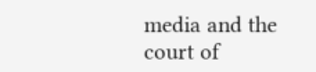media and the court of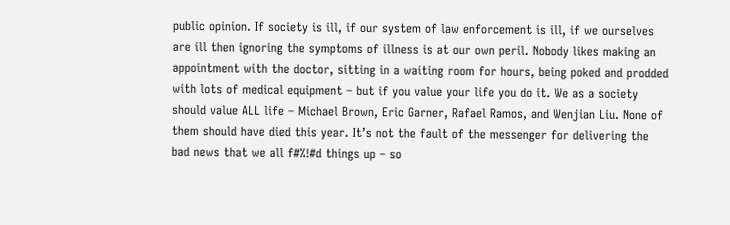public opinion. If society is ill, if our system of law enforcement is ill, if we ourselves are ill then ignoring the symptoms of illness is at our own peril. Nobody likes making an appointment with the doctor, sitting in a waiting room for hours, being poked and prodded with lots of medical equipment – but if you value your life you do it. We as a society should value ALL life – Michael Brown, Eric Garner, Rafael Ramos, and Wenjian Liu. None of them should have died this year. It’s not the fault of the messenger for delivering the bad news that we all f#%!#d things up – so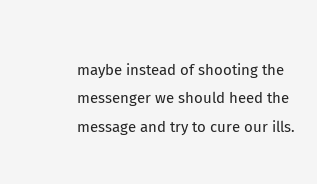maybe instead of shooting the messenger we should heed the message and try to cure our ills.